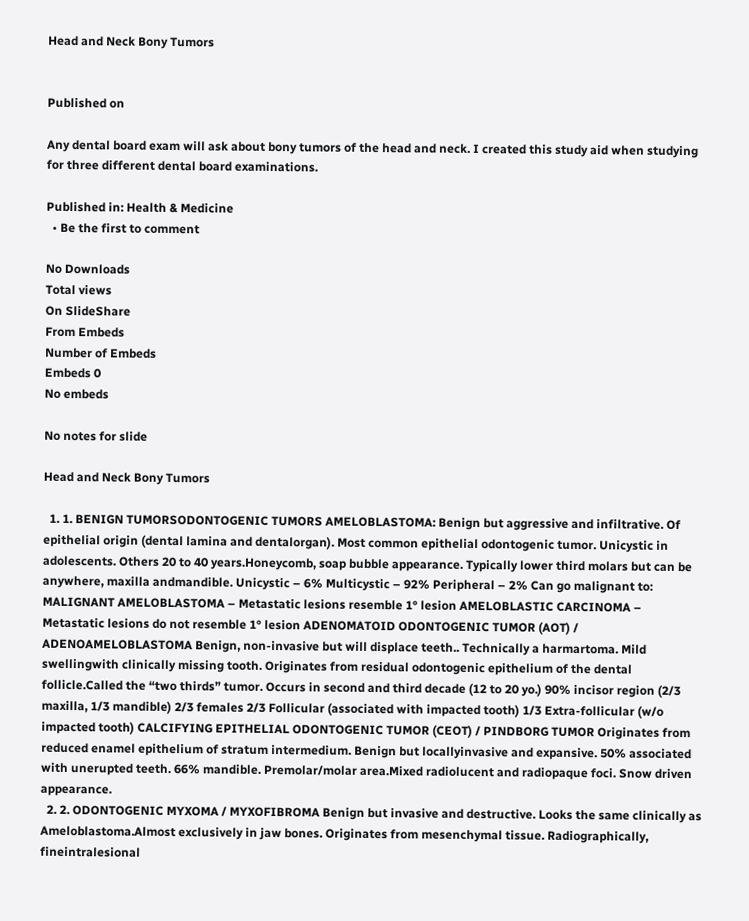Head and Neck Bony Tumors


Published on

Any dental board exam will ask about bony tumors of the head and neck. I created this study aid when studying for three different dental board examinations.

Published in: Health & Medicine
  • Be the first to comment

No Downloads
Total views
On SlideShare
From Embeds
Number of Embeds
Embeds 0
No embeds

No notes for slide

Head and Neck Bony Tumors

  1. 1. BENIGN TUMORSODONTOGENIC TUMORS AMELOBLASTOMA: Benign but aggressive and infiltrative. Of epithelial origin (dental lamina and dentalorgan). Most common epithelial odontogenic tumor. Unicystic in adolescents. Others 20 to 40 years.Honeycomb, soap bubble appearance. Typically lower third molars but can be anywhere, maxilla andmandible. Unicystic – 6% Multicystic – 92% Peripheral – 2% Can go malignant to: MALIGNANT AMELOBLASTOMA – Metastatic lesions resemble 1° lesion AMELOBLASTIC CARCINOMA – Metastatic lesions do not resemble 1° lesion ADENOMATOID ODONTOGENIC TUMOR (AOT) / ADENOAMELOBLASTOMA Benign, non-invasive but will displace teeth.. Technically a harmartoma. Mild swellingwith clinically missing tooth. Originates from residual odontogenic epithelium of the dental follicle.Called the “two thirds” tumor. Occurs in second and third decade (12 to 20 yo.) 90% incisor region (2/3 maxilla, 1/3 mandible) 2/3 females 2/3 Follicular (associated with impacted tooth) 1/3 Extra-follicular (w/o impacted tooth) CALCIFYING EPITHELIAL ODONTOGENIC TUMOR (CEOT) / PINDBORG TUMOR Originates from reduced enamel epithelium of stratum intermedium. Benign but locallyinvasive and expansive. 50% associated with unerupted teeth. 66% mandible. Premolar/molar area.Mixed radiolucent and radiopaque foci. Snow driven appearance.
  2. 2. ODONTOGENIC MYXOMA / MYXOFIBROMA Benign but invasive and destructive. Looks the same clinically as Ameloblastoma.Almost exclusively in jaw bones. Originates from mesenchymal tissue. Radiographically, fineintralesional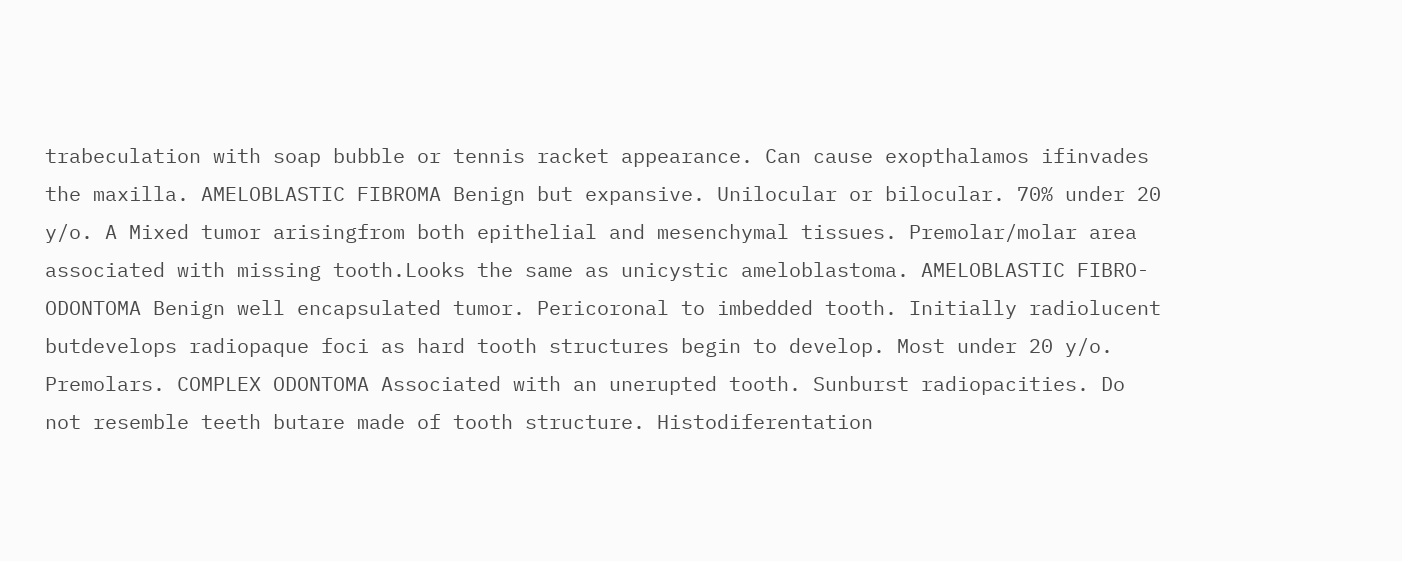trabeculation with soap bubble or tennis racket appearance. Can cause exopthalamos ifinvades the maxilla. AMELOBLASTIC FIBROMA Benign but expansive. Unilocular or bilocular. 70% under 20 y/o. A Mixed tumor arisingfrom both epithelial and mesenchymal tissues. Premolar/molar area associated with missing tooth.Looks the same as unicystic ameloblastoma. AMELOBLASTIC FIBRO-ODONTOMA Benign well encapsulated tumor. Pericoronal to imbedded tooth. Initially radiolucent butdevelops radiopaque foci as hard tooth structures begin to develop. Most under 20 y/o. Premolars. COMPLEX ODONTOMA Associated with an unerupted tooth. Sunburst radiopacities. Do not resemble teeth butare made of tooth structure. Histodiferentation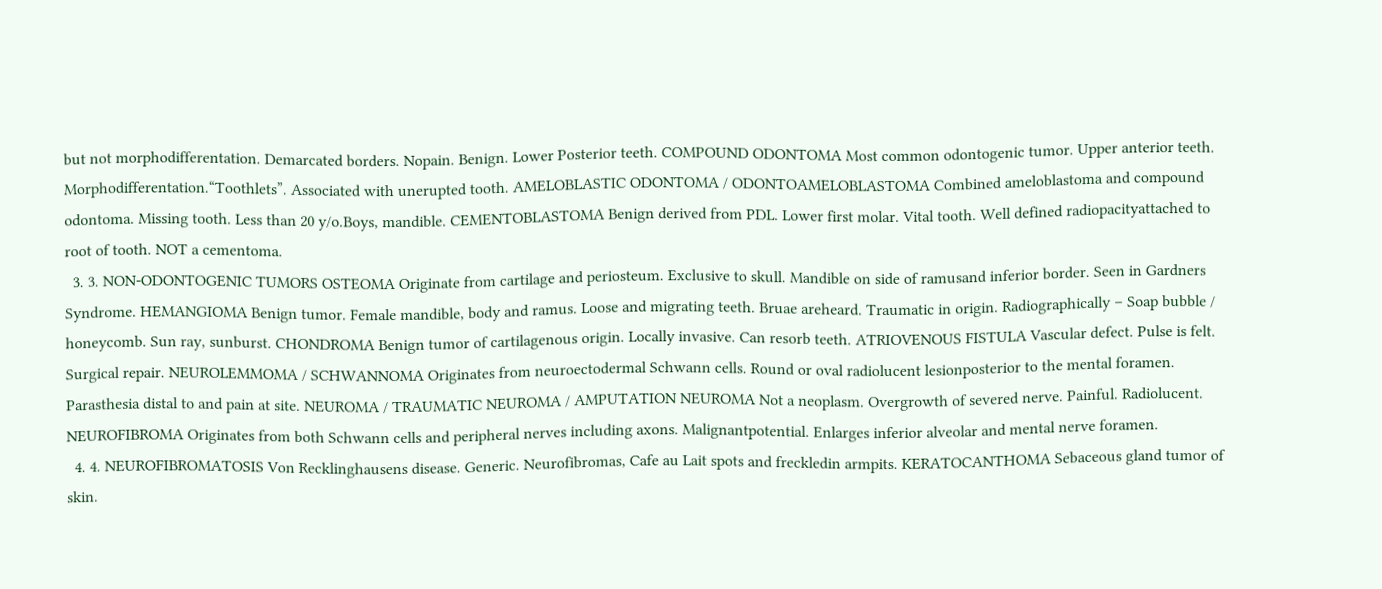but not morphodifferentation. Demarcated borders. Nopain. Benign. Lower Posterior teeth. COMPOUND ODONTOMA Most common odontogenic tumor. Upper anterior teeth. Morphodifferentation.“Toothlets”. Associated with unerupted tooth. AMELOBLASTIC ODONTOMA / ODONTOAMELOBLASTOMA Combined ameloblastoma and compound odontoma. Missing tooth. Less than 20 y/o.Boys, mandible. CEMENTOBLASTOMA Benign derived from PDL. Lower first molar. Vital tooth. Well defined radiopacityattached to root of tooth. NOT a cementoma.
  3. 3. NON-ODONTOGENIC TUMORS OSTEOMA Originate from cartilage and periosteum. Exclusive to skull. Mandible on side of ramusand inferior border. Seen in Gardners Syndrome. HEMANGIOMA Benign tumor. Female mandible, body and ramus. Loose and migrating teeth. Bruae areheard. Traumatic in origin. Radiographically – Soap bubble / honeycomb. Sun ray, sunburst. CHONDROMA Benign tumor of cartilagenous origin. Locally invasive. Can resorb teeth. ATRIOVENOUS FISTULA Vascular defect. Pulse is felt. Surgical repair. NEUROLEMMOMA / SCHWANNOMA Originates from neuroectodermal Schwann cells. Round or oval radiolucent lesionposterior to the mental foramen. Parasthesia distal to and pain at site. NEUROMA / TRAUMATIC NEUROMA / AMPUTATION NEUROMA Not a neoplasm. Overgrowth of severed nerve. Painful. Radiolucent. NEUROFIBROMA Originates from both Schwann cells and peripheral nerves including axons. Malignantpotential. Enlarges inferior alveolar and mental nerve foramen.
  4. 4. NEUROFIBROMATOSIS Von Recklinghausens disease. Generic. Neurofibromas, Cafe au Lait spots and freckledin armpits. KERATOCANTHOMA Sebaceous gland tumor of skin.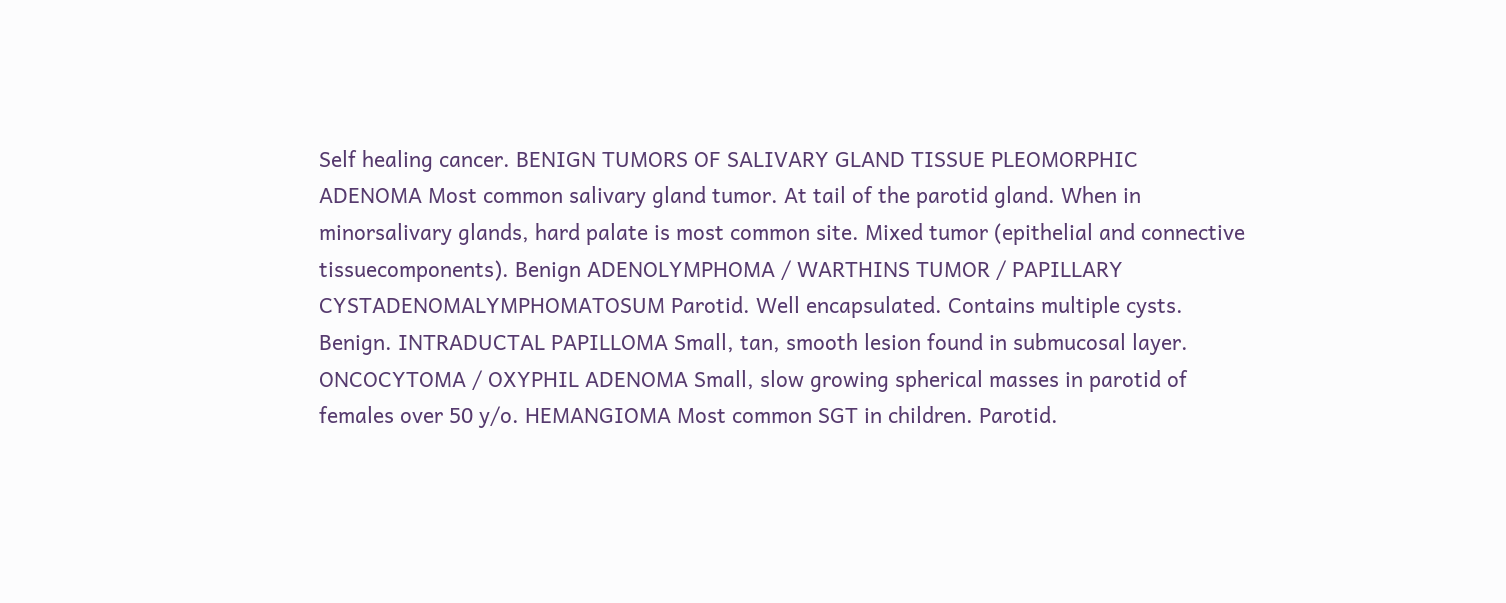Self healing cancer. BENIGN TUMORS OF SALIVARY GLAND TISSUE PLEOMORPHIC ADENOMA Most common salivary gland tumor. At tail of the parotid gland. When in minorsalivary glands, hard palate is most common site. Mixed tumor (epithelial and connective tissuecomponents). Benign ADENOLYMPHOMA / WARTHINS TUMOR / PAPILLARY CYSTADENOMALYMPHOMATOSUM Parotid. Well encapsulated. Contains multiple cysts. Benign. INTRADUCTAL PAPILLOMA Small, tan, smooth lesion found in submucosal layer. ONCOCYTOMA / OXYPHIL ADENOMA Small, slow growing spherical masses in parotid of females over 50 y/o. HEMANGIOMA Most common SGT in children. Parotid.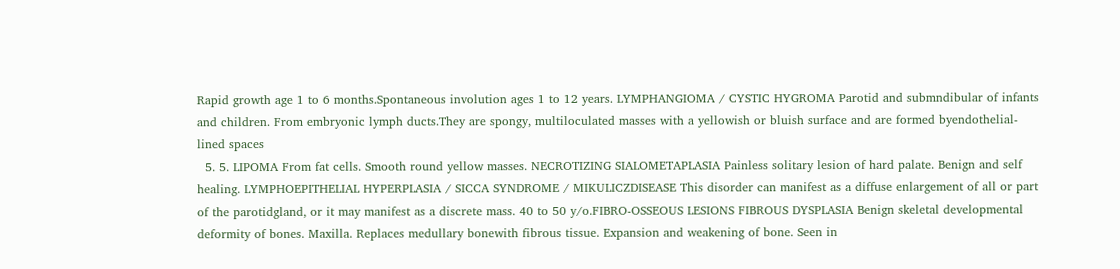Rapid growth age 1 to 6 months.Spontaneous involution ages 1 to 12 years. LYMPHANGIOMA / CYSTIC HYGROMA Parotid and submndibular of infants and children. From embryonic lymph ducts.They are spongy, multiloculated masses with a yellowish or bluish surface and are formed byendothelial-lined spaces
  5. 5. LIPOMA From fat cells. Smooth round yellow masses. NECROTIZING SIALOMETAPLASIA Painless solitary lesion of hard palate. Benign and self healing. LYMPHOEPITHELIAL HYPERPLASIA / SICCA SYNDROME / MIKULICZDISEASE This disorder can manifest as a diffuse enlargement of all or part of the parotidgland, or it may manifest as a discrete mass. 40 to 50 y/o.FIBRO-OSSEOUS LESIONS FIBROUS DYSPLASIA Benign skeletal developmental deformity of bones. Maxilla. Replaces medullary bonewith fibrous tissue. Expansion and weakening of bone. Seen in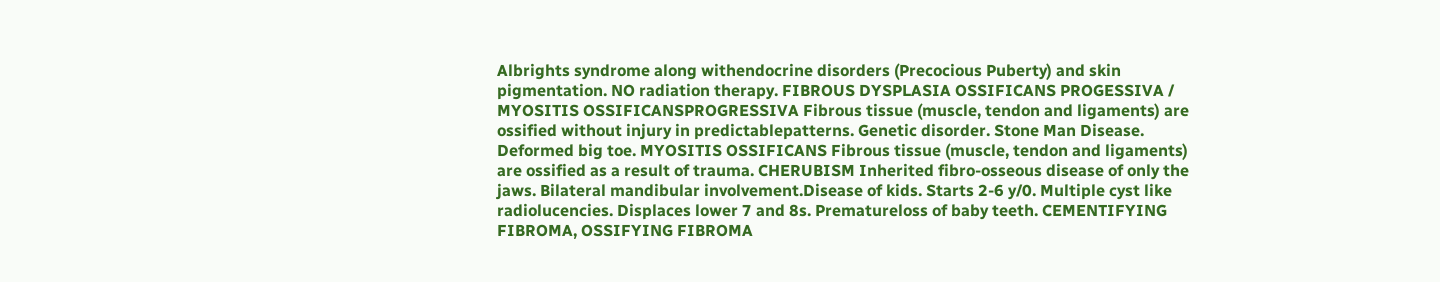Albrights syndrome along withendocrine disorders (Precocious Puberty) and skin pigmentation. NO radiation therapy. FIBROUS DYSPLASIA OSSIFICANS PROGESSIVA / MYOSITIS OSSIFICANSPROGRESSIVA Fibrous tissue (muscle, tendon and ligaments) are ossified without injury in predictablepatterns. Genetic disorder. Stone Man Disease. Deformed big toe. MYOSITIS OSSIFICANS Fibrous tissue (muscle, tendon and ligaments) are ossified as a result of trauma. CHERUBISM Inherited fibro-osseous disease of only the jaws. Bilateral mandibular involvement.Disease of kids. Starts 2-6 y/0. Multiple cyst like radiolucencies. Displaces lower 7 and 8s. Prematureloss of baby teeth. CEMENTIFYING FIBROMA, OSSIFYING FIBROMA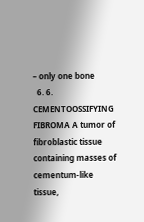– only one bone
  6. 6. CEMENTOOSSIFYING FIBROMA A tumor of fibroblastic tissue containing masses of cementum-like tissue,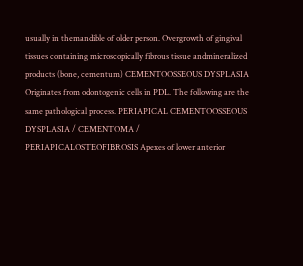usually in themandible of older person. Overgrowth of gingival tissues containing microscopically fibrous tissue andmineralized products (bone, cementum) CEMENTOOSSEOUS DYSPLASIA Originates from odontogenic cells in PDL. The following are the same pathological process. PERIAPICAL CEMENTOOSSEOUS DYSPLASIA / CEMENTOMA / PERIAPICALOSTEOFIBROSIS Apexes of lower anterior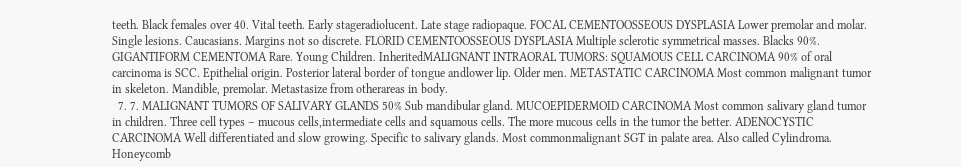teeth. Black females over 40. Vital teeth. Early stageradiolucent. Late stage radiopaque. FOCAL CEMENTOOSSEOUS DYSPLASIA Lower premolar and molar. Single lesions. Caucasians. Margins not so discrete. FLORID CEMENTOOSSEOUS DYSPLASIA Multiple sclerotic symmetrical masses. Blacks 90%. GIGANTIFORM CEMENTOMA Rare. Young Children. InheritedMALIGNANT INTRAORAL TUMORS: SQUAMOUS CELL CARCINOMA 90% of oral carcinoma is SCC. Epithelial origin. Posterior lateral border of tongue andlower lip. Older men. METASTATIC CARCINOMA Most common malignant tumor in skeleton. Mandible, premolar. Metastasize from otherareas in body.
  7. 7. MALIGNANT TUMORS OF SALIVARY GLANDS 50% Sub mandibular gland. MUCOEPIDERMOID CARCINOMA Most common salivary gland tumor in children. Three cell types – mucous cells,intermediate cells and squamous cells. The more mucous cells in the tumor the better. ADENOCYSTIC CARCINOMA Well differentiated and slow growing. Specific to salivary glands. Most commonmalignant SGT in palate area. Also called Cylindroma. Honeycomb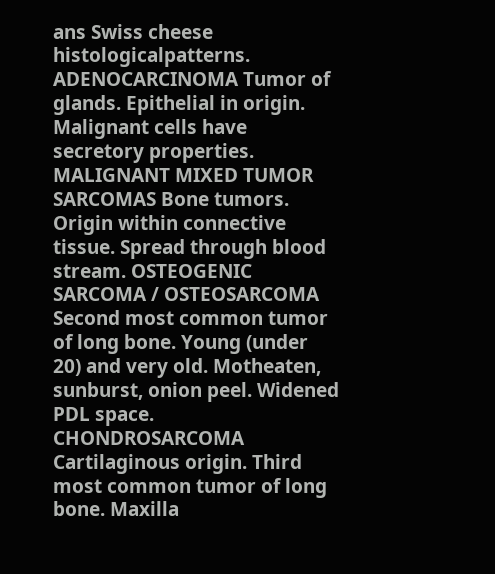ans Swiss cheese histologicalpatterns. ADENOCARCINOMA Tumor of glands. Epithelial in origin. Malignant cells have secretory properties. MALIGNANT MIXED TUMOR SARCOMAS Bone tumors. Origin within connective tissue. Spread through blood stream. OSTEOGENIC SARCOMA / OSTEOSARCOMA Second most common tumor of long bone. Young (under 20) and very old. Motheaten, sunburst, onion peel. Widened PDL space. CHONDROSARCOMA Cartilaginous origin. Third most common tumor of long bone. Maxilla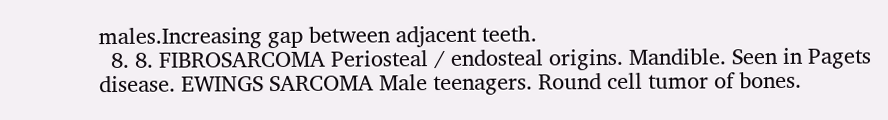males.Increasing gap between adjacent teeth.
  8. 8. FIBROSARCOMA Periosteal / endosteal origins. Mandible. Seen in Pagets disease. EWINGS SARCOMA Male teenagers. Round cell tumor of bones.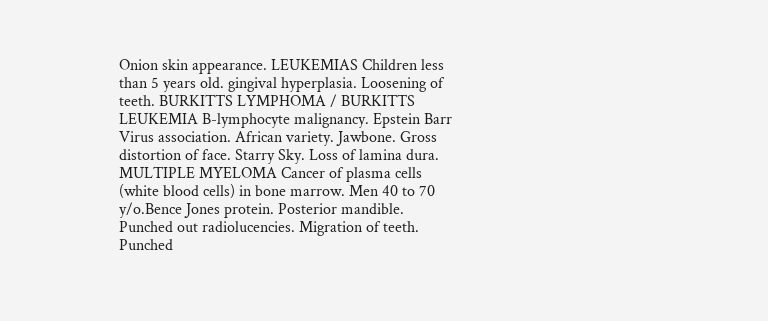Onion skin appearance. LEUKEMIAS Children less than 5 years old. gingival hyperplasia. Loosening of teeth. BURKITTS LYMPHOMA / BURKITTS LEUKEMIA B-lymphocyte malignancy. Epstein Barr Virus association. African variety. Jawbone. Gross distortion of face. Starry Sky. Loss of lamina dura. MULTIPLE MYELOMA Cancer of plasma cells (white blood cells) in bone marrow. Men 40 to 70 y/o.Bence Jones protein. Posterior mandible. Punched out radiolucencies. Migration of teeth. Punched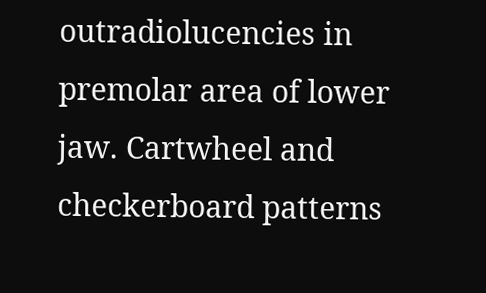outradiolucencies in premolar area of lower jaw. Cartwheel and checkerboard patterns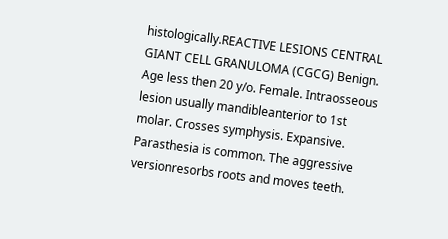histologically.REACTIVE LESIONS CENTRAL GIANT CELL GRANULOMA (CGCG) Benign. Age less then 20 y/o. Female. Intraosseous lesion usually mandibleanterior to 1st molar. Crosses symphysis. Expansive. Parasthesia is common. The aggressive versionresorbs roots and moves teeth.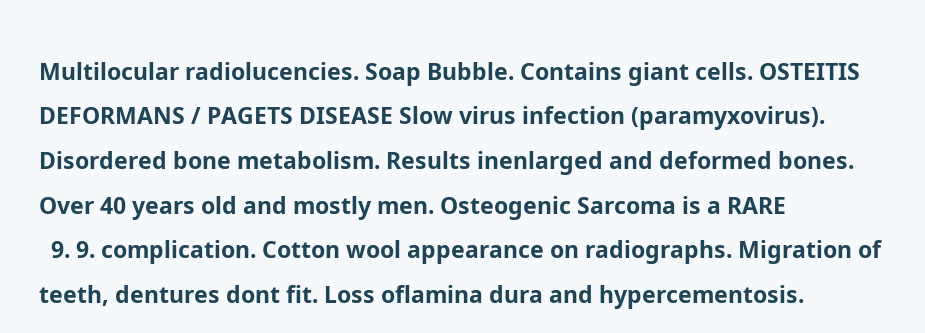Multilocular radiolucencies. Soap Bubble. Contains giant cells. OSTEITIS DEFORMANS / PAGETS DISEASE Slow virus infection (paramyxovirus). Disordered bone metabolism. Results inenlarged and deformed bones. Over 40 years old and mostly men. Osteogenic Sarcoma is a RARE
  9. 9. complication. Cotton wool appearance on radiographs. Migration of teeth, dentures dont fit. Loss oflamina dura and hypercementosis.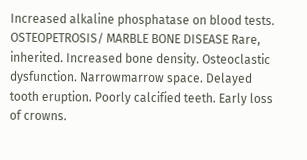Increased alkaline phosphatase on blood tests. OSTEOPETROSIS/ MARBLE BONE DISEASE Rare, inherited. Increased bone density. Osteoclastic dysfunction. Narrowmarrow space. Delayed tooth eruption. Poorly calcified teeth. Early loss of crowns.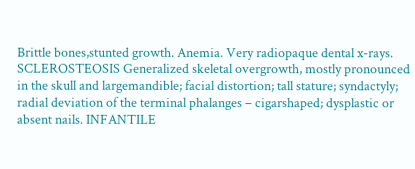Brittle bones,stunted growth. Anemia. Very radiopaque dental x-rays. SCLEROSTEOSIS Generalized skeletal overgrowth, mostly pronounced in the skull and largemandible; facial distortion; tall stature; syndactyly; radial deviation of the terminal phalanges – cigarshaped; dysplastic or absent nails. INFANTILE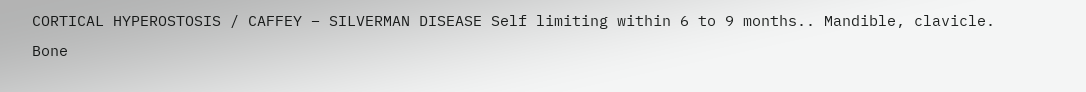CORTICAL HYPEROSTOSIS / CAFFEY – SILVERMAN DISEASE Self limiting within 6 to 9 months.. Mandible, clavicle. Bone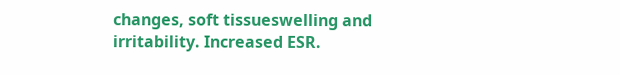changes, soft tissueswelling and irritability. Increased ESR.